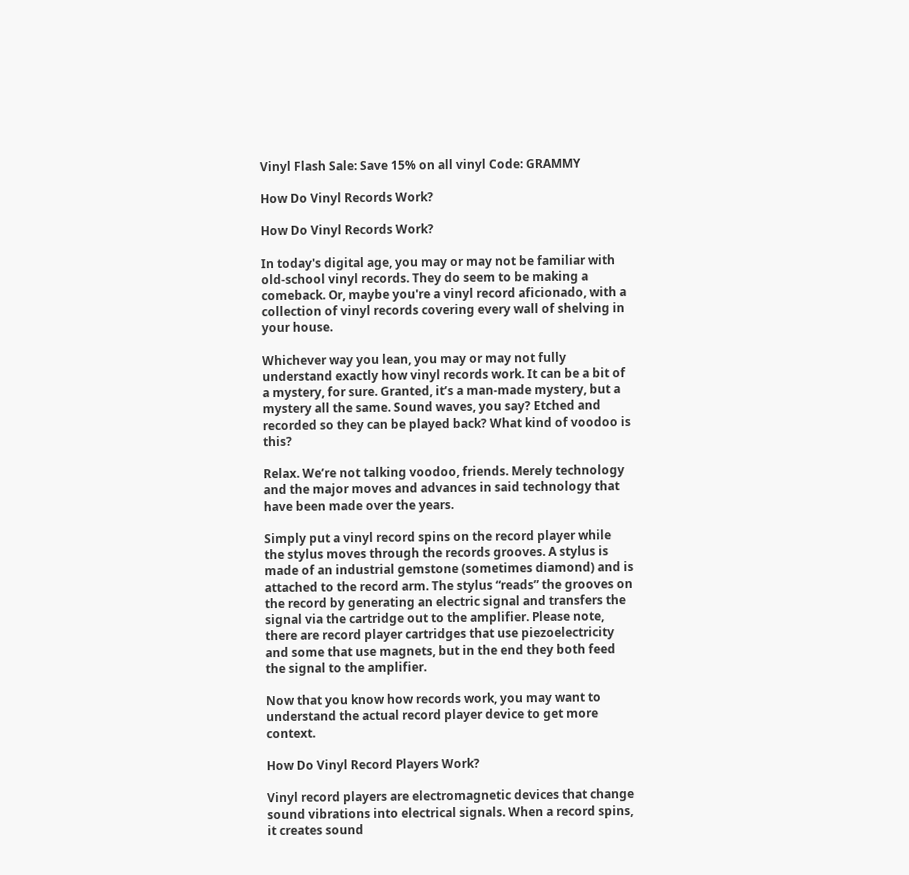Vinyl Flash Sale: Save 15% on all vinyl Code: GRAMMY

How Do Vinyl Records Work?

How Do Vinyl Records Work?

In today's digital age, you may or may not be familiar with old-school vinyl records. They do seem to be making a comeback. Or, maybe you're a vinyl record aficionado, with a collection of vinyl records covering every wall of shelving in your house.

Whichever way you lean, you may or may not fully understand exactly how vinyl records work. It can be a bit of a mystery, for sure. Granted, it’s a man-made mystery, but a mystery all the same. Sound waves, you say? Etched and recorded so they can be played back? What kind of voodoo is this?

Relax. We’re not talking voodoo, friends. Merely technology and the major moves and advances in said technology that have been made over the years.

Simply put a vinyl record spins on the record player while the stylus moves through the records grooves. A stylus is made of an industrial gemstone (sometimes diamond) and is attached to the record arm. The stylus “reads” the grooves on the record by generating an electric signal and transfers the signal via the cartridge out to the amplifier. Please note, there are record player cartridges that use piezoelectricity and some that use magnets, but in the end they both feed the signal to the amplifier.

Now that you know how records work, you may want to understand the actual record player device to get more context.

How Do Vinyl Record Players Work?

Vinyl record players are electromagnetic devices that change sound vibrations into electrical signals. When a record spins, it creates sound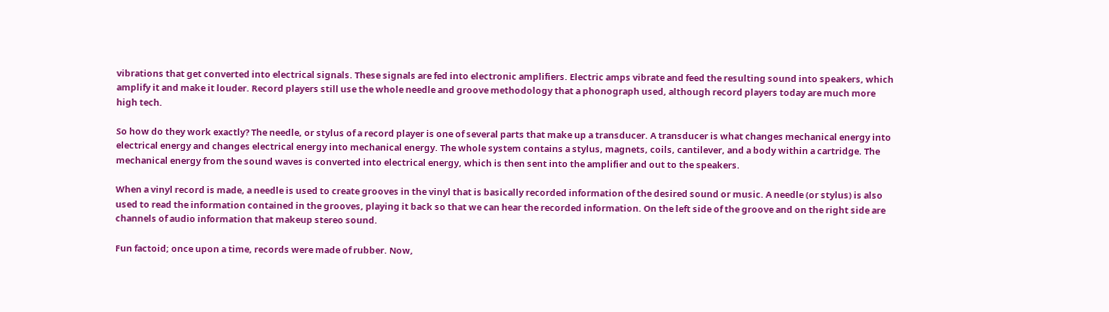vibrations that get converted into electrical signals. These signals are fed into electronic amplifiers. Electric amps vibrate and feed the resulting sound into speakers, which amplify it and make it louder. Record players still use the whole needle and groove methodology that a phonograph used, although record players today are much more high tech.

So how do they work exactly? The needle, or stylus of a record player is one of several parts that make up a transducer. A transducer is what changes mechanical energy into electrical energy and changes electrical energy into mechanical energy. The whole system contains a stylus, magnets, coils, cantilever, and a body within a cartridge. The mechanical energy from the sound waves is converted into electrical energy, which is then sent into the amplifier and out to the speakers.

When a vinyl record is made, a needle is used to create grooves in the vinyl that is basically recorded information of the desired sound or music. A needle (or stylus) is also used to read the information contained in the grooves, playing it back so that we can hear the recorded information. On the left side of the groove and on the right side are channels of audio information that makeup stereo sound.

Fun factoid; once upon a time, records were made of rubber. Now,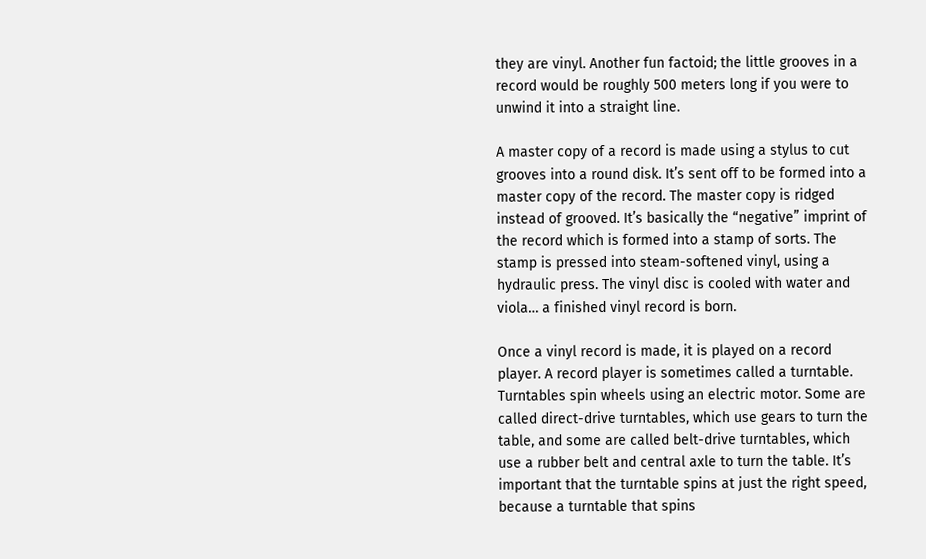they are vinyl. Another fun factoid; the little grooves in a record would be roughly 500 meters long if you were to unwind it into a straight line.

A master copy of a record is made using a stylus to cut grooves into a round disk. It’s sent off to be formed into a master copy of the record. The master copy is ridged instead of grooved. It’s basically the “negative” imprint of the record which is formed into a stamp of sorts. The stamp is pressed into steam-softened vinyl, using a hydraulic press. The vinyl disc is cooled with water and viola… a finished vinyl record is born.

Once a vinyl record is made, it is played on a record player. A record player is sometimes called a turntable. Turntables spin wheels using an electric motor. Some are called direct-drive turntables, which use gears to turn the table, and some are called belt-drive turntables, which use a rubber belt and central axle to turn the table. It’s important that the turntable spins at just the right speed, because a turntable that spins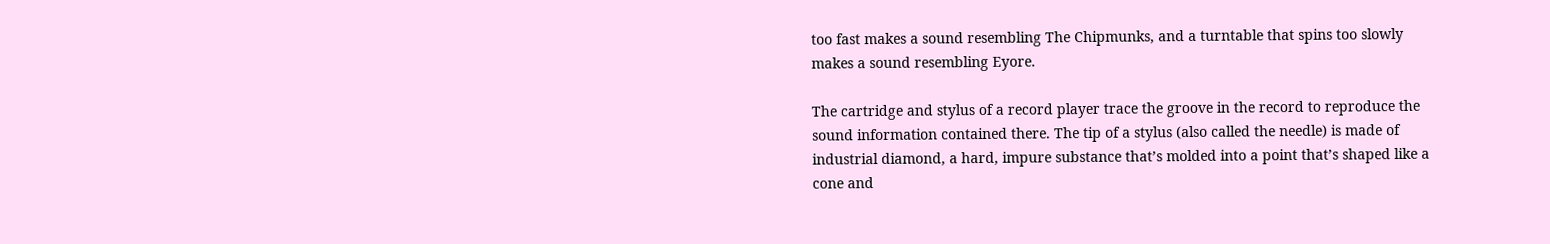too fast makes a sound resembling The Chipmunks, and a turntable that spins too slowly makes a sound resembling Eyore.

The cartridge and stylus of a record player trace the groove in the record to reproduce the sound information contained there. The tip of a stylus (also called the needle) is made of industrial diamond, a hard, impure substance that’s molded into a point that’s shaped like a cone and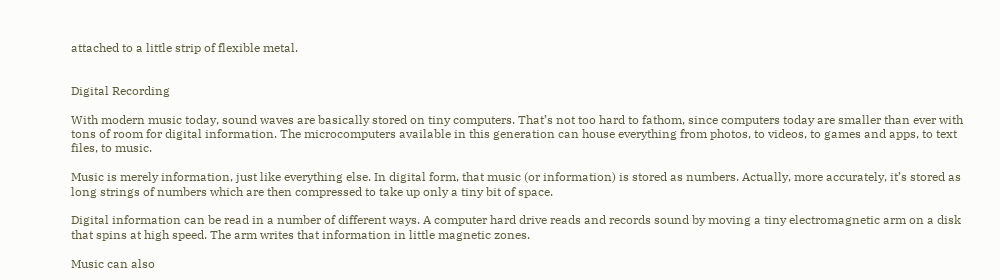attached to a little strip of flexible metal.


Digital Recording

With modern music today, sound waves are basically stored on tiny computers. That’s not too hard to fathom, since computers today are smaller than ever with tons of room for digital information. The microcomputers available in this generation can house everything from photos, to videos, to games and apps, to text files, to music.

Music is merely information, just like everything else. In digital form, that music (or information) is stored as numbers. Actually, more accurately, it’s stored as long strings of numbers which are then compressed to take up only a tiny bit of space.

Digital information can be read in a number of different ways. A computer hard drive reads and records sound by moving a tiny electromagnetic arm on a disk that spins at high speed. The arm writes that information in little magnetic zones.

Music can also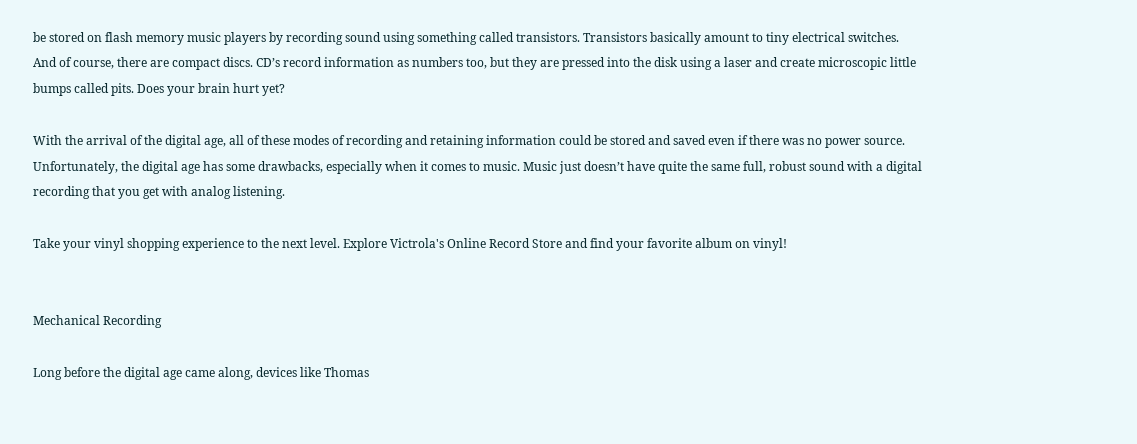be stored on flash memory music players by recording sound using something called transistors. Transistors basically amount to tiny electrical switches. And of course, there are compact discs. CD’s record information as numbers too, but they are pressed into the disk using a laser and create microscopic little bumps called pits. Does your brain hurt yet?

With the arrival of the digital age, all of these modes of recording and retaining information could be stored and saved even if there was no power source. Unfortunately, the digital age has some drawbacks, especially when it comes to music. Music just doesn’t have quite the same full, robust sound with a digital recording that you get with analog listening.

Take your vinyl shopping experience to the next level. Explore Victrola's Online Record Store and find your favorite album on vinyl!


Mechanical Recording

Long before the digital age came along, devices like Thomas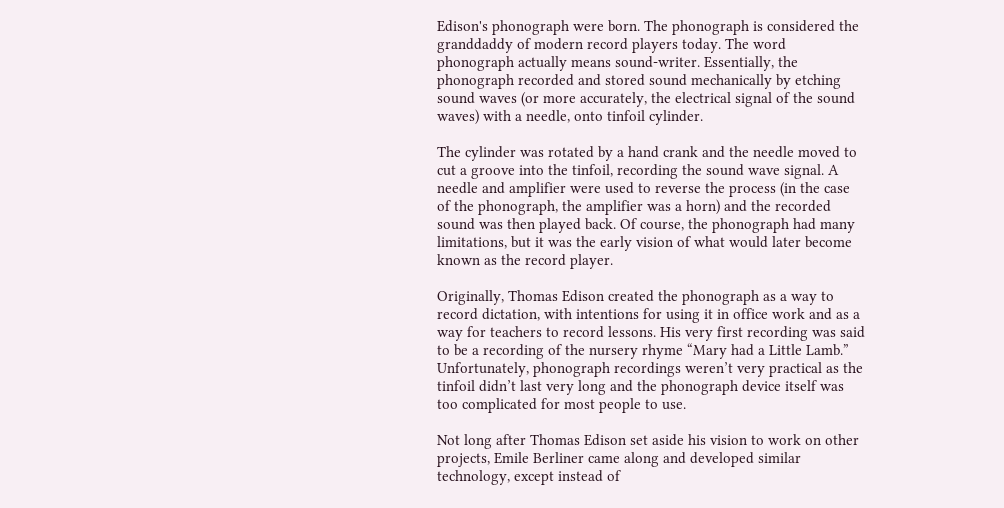Edison's phonograph were born. The phonograph is considered the granddaddy of modern record players today. The word phonograph actually means sound-writer. Essentially, the phonograph recorded and stored sound mechanically by etching sound waves (or more accurately, the electrical signal of the sound waves) with a needle, onto tinfoil cylinder.

The cylinder was rotated by a hand crank and the needle moved to cut a groove into the tinfoil, recording the sound wave signal. A needle and amplifier were used to reverse the process (in the case of the phonograph, the amplifier was a horn) and the recorded sound was then played back. Of course, the phonograph had many limitations, but it was the early vision of what would later become known as the record player.

Originally, Thomas Edison created the phonograph as a way to record dictation, with intentions for using it in office work and as a way for teachers to record lessons. His very first recording was said to be a recording of the nursery rhyme “Mary had a Little Lamb.” Unfortunately, phonograph recordings weren’t very practical as the tinfoil didn’t last very long and the phonograph device itself was too complicated for most people to use.

Not long after Thomas Edison set aside his vision to work on other projects, Emile Berliner came along and developed similar technology, except instead of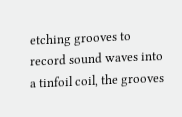etching grooves to record sound waves into a tinfoil coil, the grooves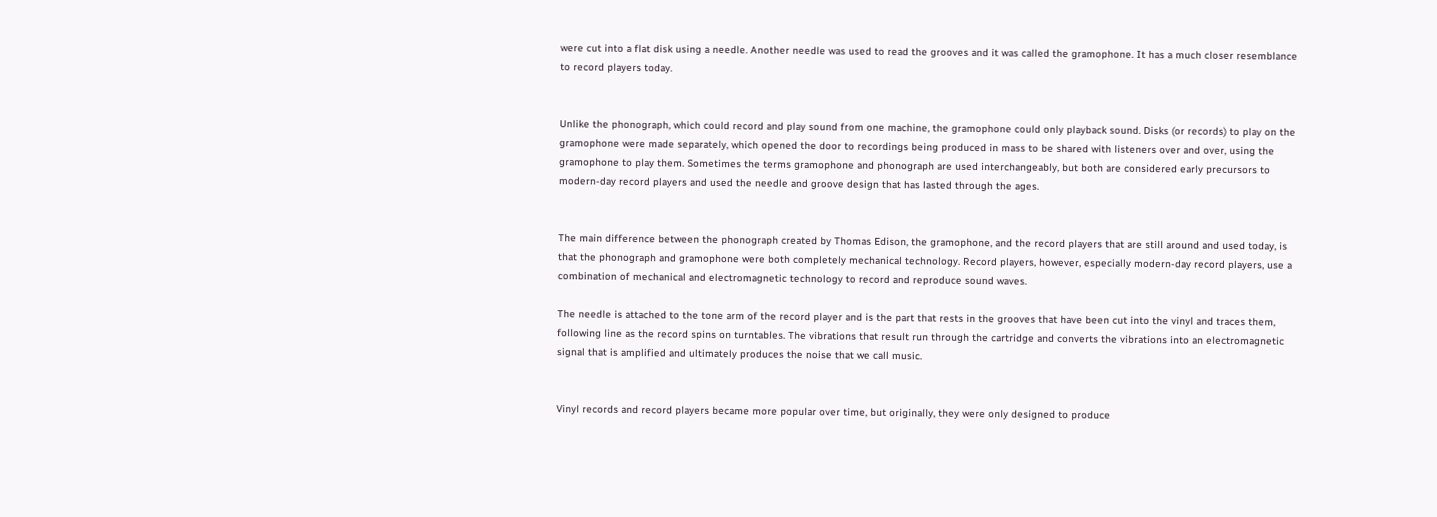were cut into a flat disk using a needle. Another needle was used to read the grooves and it was called the gramophone. It has a much closer resemblance to record players today.


Unlike the phonograph, which could record and play sound from one machine, the gramophone could only playback sound. Disks (or records) to play on the gramophone were made separately, which opened the door to recordings being produced in mass to be shared with listeners over and over, using the gramophone to play them. Sometimes the terms gramophone and phonograph are used interchangeably, but both are considered early precursors to modern-day record players and used the needle and groove design that has lasted through the ages.


The main difference between the phonograph created by Thomas Edison, the gramophone, and the record players that are still around and used today, is that the phonograph and gramophone were both completely mechanical technology. Record players, however, especially modern-day record players, use a combination of mechanical and electromagnetic technology to record and reproduce sound waves.

The needle is attached to the tone arm of the record player and is the part that rests in the grooves that have been cut into the vinyl and traces them, following line as the record spins on turntables. The vibrations that result run through the cartridge and converts the vibrations into an electromagnetic signal that is amplified and ultimately produces the noise that we call music.


Vinyl records and record players became more popular over time, but originally, they were only designed to produce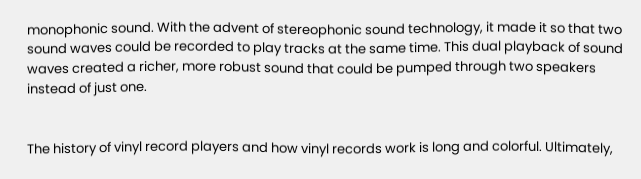monophonic sound. With the advent of stereophonic sound technology, it made it so that two sound waves could be recorded to play tracks at the same time. This dual playback of sound waves created a richer, more robust sound that could be pumped through two speakers instead of just one.


The history of vinyl record players and how vinyl records work is long and colorful. Ultimately,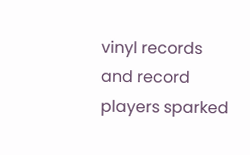vinyl records and record players sparked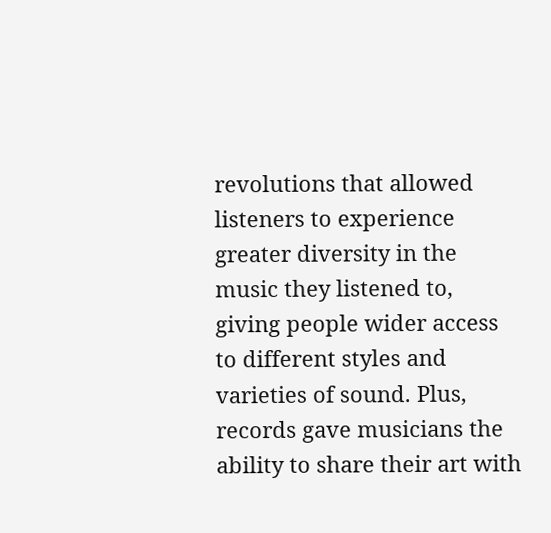revolutions that allowed listeners to experience greater diversity in the music they listened to, giving people wider access to different styles and varieties of sound. Plus, records gave musicians the ability to share their art with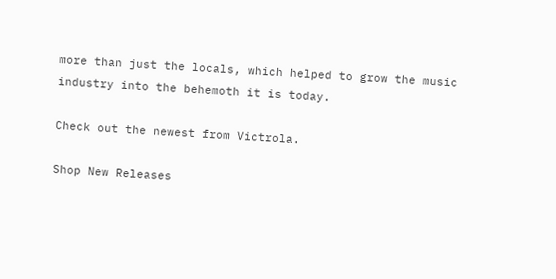more than just the locals, which helped to grow the music industry into the behemoth it is today.

Check out the newest from Victrola.

Shop New Releases